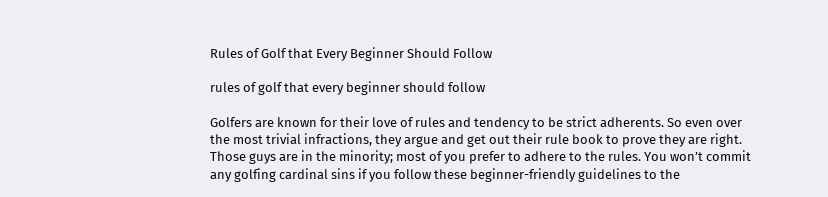Rules of Golf that Every Beginner Should Follow

rules of golf that every beginner should follow

Golfers are known for their love of rules and tendency to be strict adherents. So even over the most trivial infractions, they argue and get out their rule book to prove they are right. Those guys are in the minority; most of you prefer to adhere to the rules. You won’t commit any golfing cardinal sins if you follow these beginner-friendly guidelines to the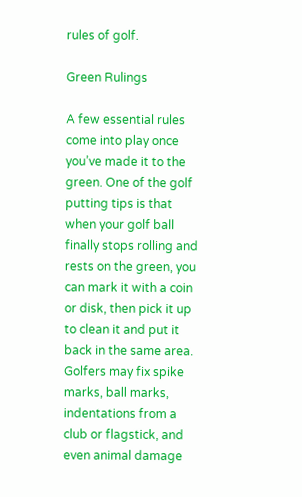rules of golf.

Green Rulings

A few essential rules come into play once you’ve made it to the green. One of the golf putting tips is that when your golf ball finally stops rolling and rests on the green, you can mark it with a coin or disk, then pick it up to clean it and put it back in the same area. Golfers may fix spike marks, ball marks, indentations from a club or flagstick, and even animal damage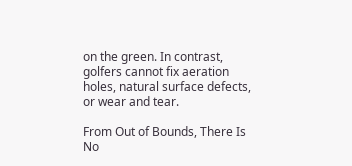on the green. In contrast, golfers cannot fix aeration holes, natural surface defects, or wear and tear.

From Out of Bounds, There Is No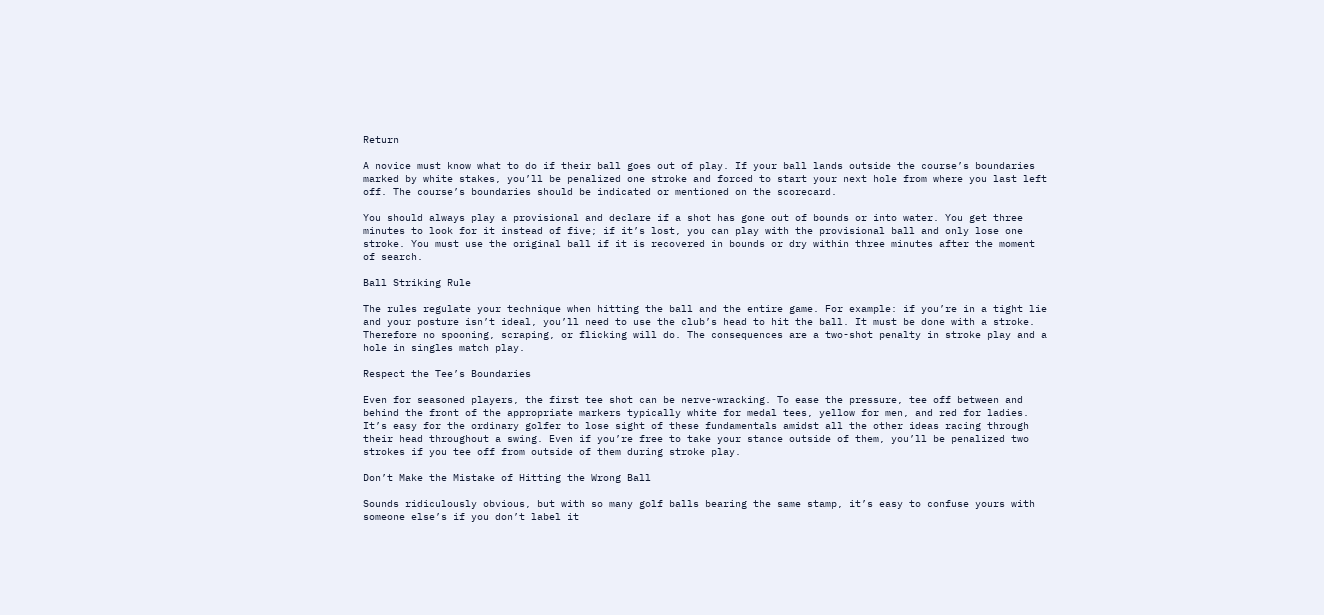Return

A novice must know what to do if their ball goes out of play. If your ball lands outside the course’s boundaries marked by white stakes, you’ll be penalized one stroke and forced to start your next hole from where you last left off. The course’s boundaries should be indicated or mentioned on the scorecard.

You should always play a provisional and declare if a shot has gone out of bounds or into water. You get three minutes to look for it instead of five; if it’s lost, you can play with the provisional ball and only lose one stroke. You must use the original ball if it is recovered in bounds or dry within three minutes after the moment of search.

Ball Striking Rule

The rules regulate your technique when hitting the ball and the entire game. For example: if you’re in a tight lie and your posture isn’t ideal, you’ll need to use the club’s head to hit the ball. It must be done with a stroke. Therefore no spooning, scraping, or flicking will do. The consequences are a two-shot penalty in stroke play and a hole in singles match play.

Respect the Tee’s Boundaries

Even for seasoned players, the first tee shot can be nerve-wracking. To ease the pressure, tee off between and behind the front of the appropriate markers typically white for medal tees, yellow for men, and red for ladies. It’s easy for the ordinary golfer to lose sight of these fundamentals amidst all the other ideas racing through their head throughout a swing. Even if you’re free to take your stance outside of them, you’ll be penalized two strokes if you tee off from outside of them during stroke play.

Don’t Make the Mistake of Hitting the Wrong Ball

Sounds ridiculously obvious, but with so many golf balls bearing the same stamp, it’s easy to confuse yours with someone else’s if you don’t label it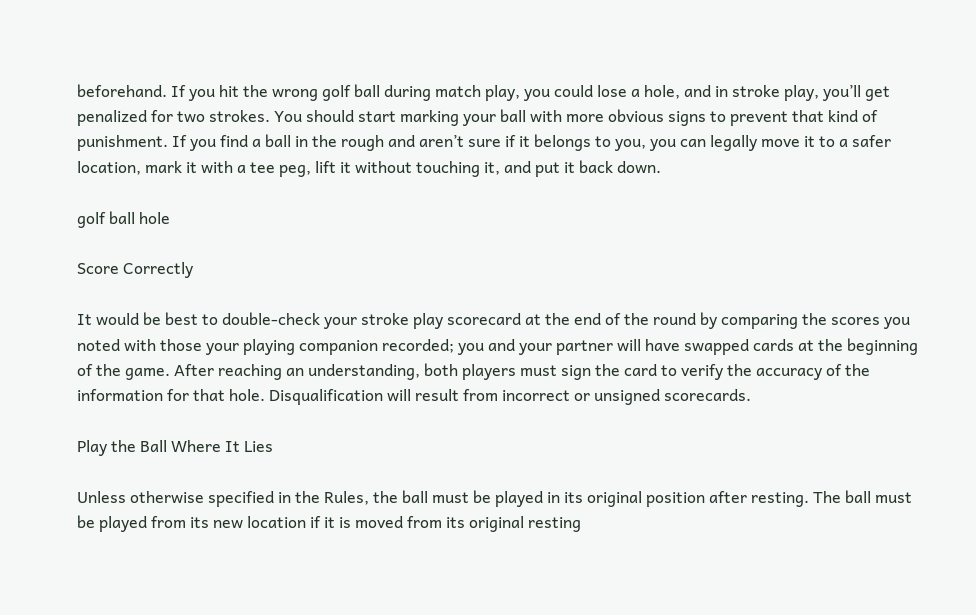beforehand. If you hit the wrong golf ball during match play, you could lose a hole, and in stroke play, you’ll get penalized for two strokes. You should start marking your ball with more obvious signs to prevent that kind of punishment. If you find a ball in the rough and aren’t sure if it belongs to you, you can legally move it to a safer location, mark it with a tee peg, lift it without touching it, and put it back down.

golf ball hole

Score Correctly

It would be best to double-check your stroke play scorecard at the end of the round by comparing the scores you noted with those your playing companion recorded; you and your partner will have swapped cards at the beginning of the game. After reaching an understanding, both players must sign the card to verify the accuracy of the information for that hole. Disqualification will result from incorrect or unsigned scorecards.

Play the Ball Where It Lies

Unless otherwise specified in the Rules, the ball must be played in its original position after resting. The ball must be played from its new location if it is moved from its original resting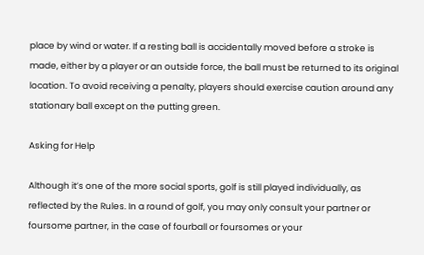place by wind or water. If a resting ball is accidentally moved before a stroke is made, either by a player or an outside force, the ball must be returned to its original location. To avoid receiving a penalty, players should exercise caution around any stationary ball except on the putting green.

Asking for Help

Although it’s one of the more social sports, golf is still played individually, as reflected by the Rules. In a round of golf, you may only consult your partner or foursome partner, in the case of fourball or foursomes or your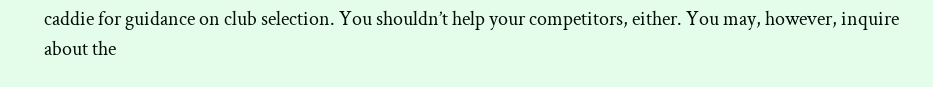caddie for guidance on club selection. You shouldn’t help your competitors, either. You may, however, inquire about the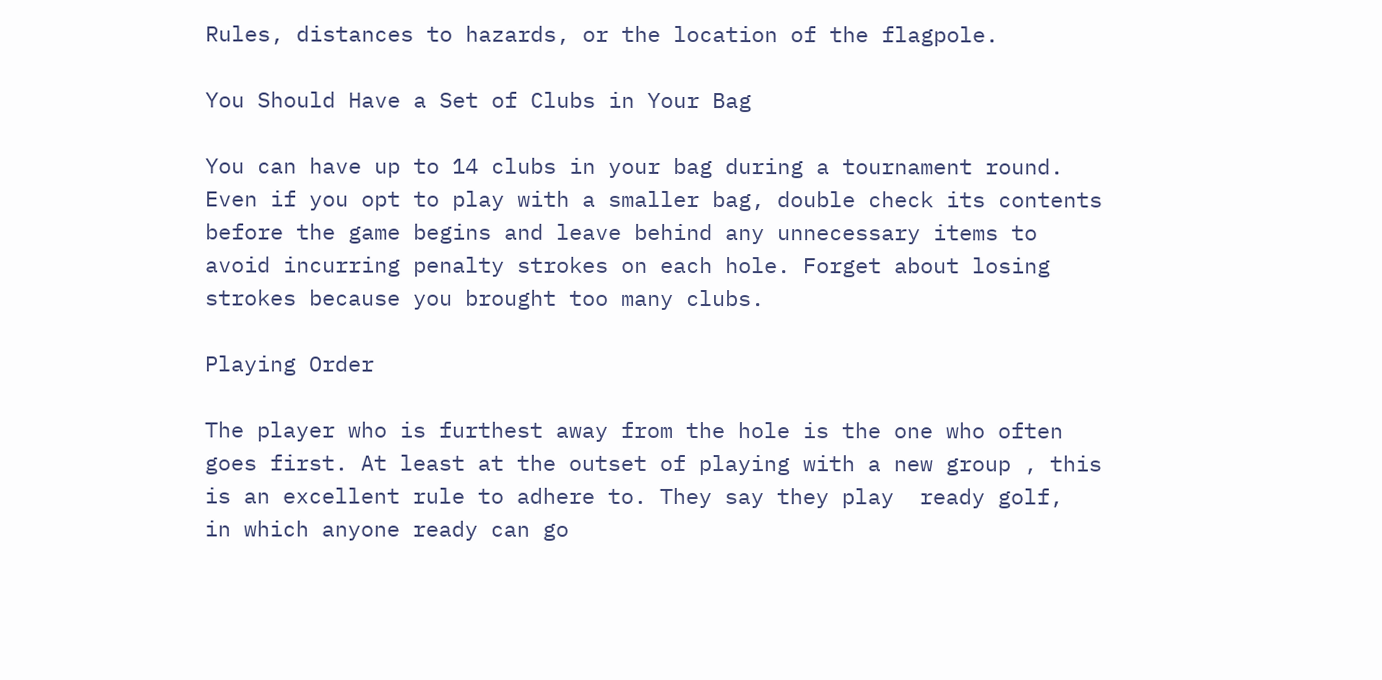Rules, distances to hazards, or the location of the flagpole.

You Should Have a Set of Clubs in Your Bag

You can have up to 14 clubs in your bag during a tournament round. Even if you opt to play with a smaller bag, double check its contents before the game begins and leave behind any unnecessary items to avoid incurring penalty strokes on each hole. Forget about losing strokes because you brought too many clubs.

Playing Order

The player who is furthest away from the hole is the one who often goes first. At least at the outset of playing with a new group , this is an excellent rule to adhere to. They say they play  ready golf,  in which anyone ready can go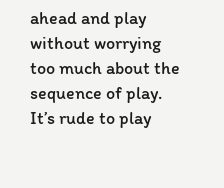ahead and play without worrying too much about the sequence of play. It’s rude to play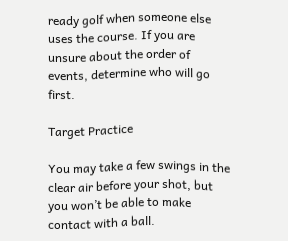ready golf when someone else uses the course. If you are unsure about the order of events, determine who will go first.

Target Practice

You may take a few swings in the clear air before your shot, but you won’t be able to make contact with a ball.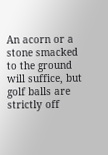An acorn or a stone smacked to the ground will suffice, but golf balls are strictly off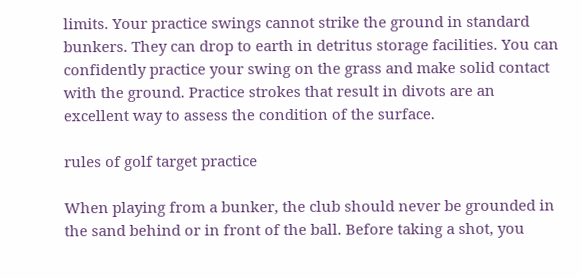limits. Your practice swings cannot strike the ground in standard bunkers. They can drop to earth in detritus storage facilities. You can confidently practice your swing on the grass and make solid contact with the ground. Practice strokes that result in divots are an excellent way to assess the condition of the surface.

rules of golf target practice

When playing from a bunker, the club should never be grounded in the sand behind or in front of the ball. Before taking a shot, you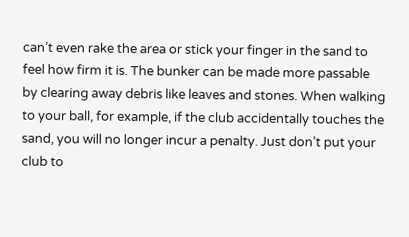can’t even rake the area or stick your finger in the sand to feel how firm it is. The bunker can be made more passable by clearing away debris like leaves and stones. When walking to your ball, for example, if the club accidentally touches the sand, you will no longer incur a penalty. Just don’t put your club to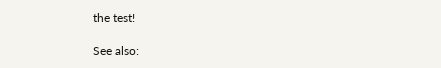the test!

See also: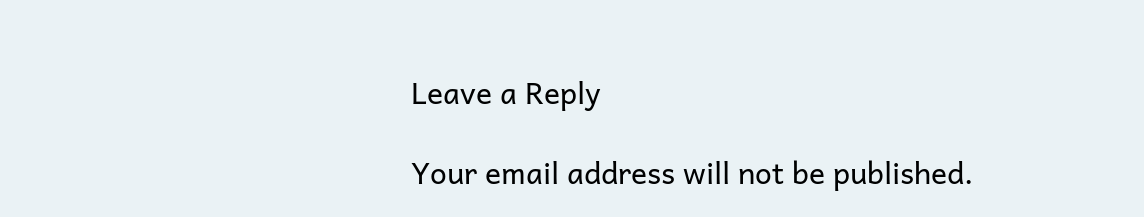Leave a Reply

Your email address will not be published.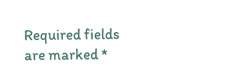Required fields are marked *